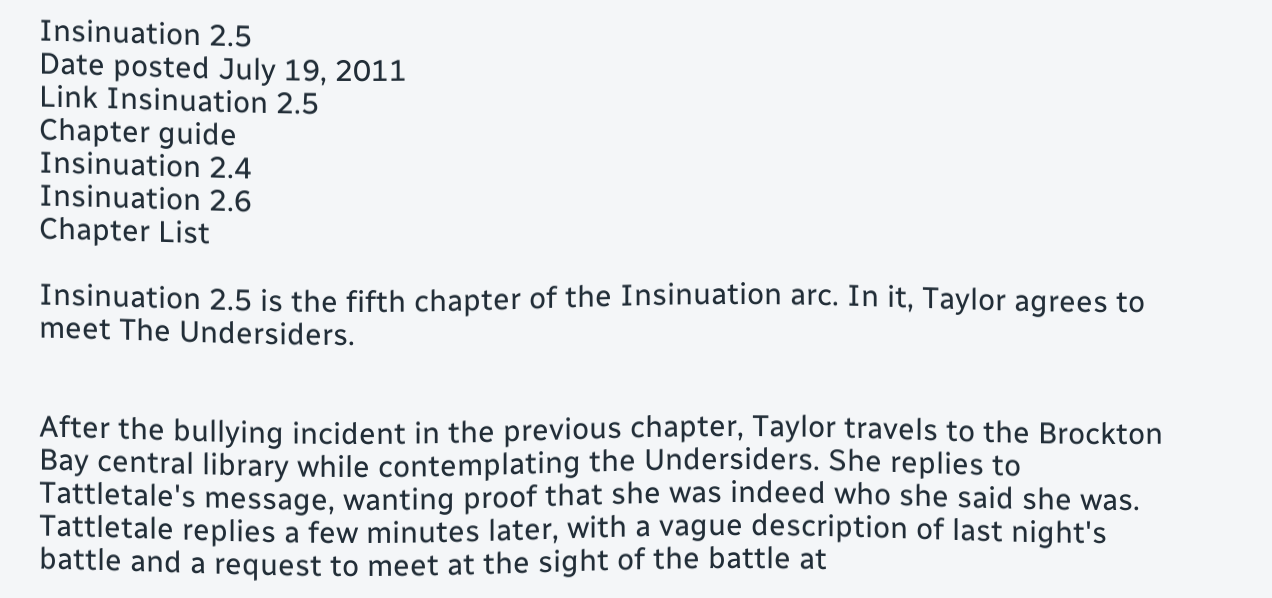Insinuation 2.5
Date posted July 19, 2011
Link Insinuation 2.5
Chapter guide
Insinuation 2.4
Insinuation 2.6
Chapter List

Insinuation 2.5 is the fifth chapter of the Insinuation arc. In it, Taylor agrees to meet The Undersiders.


After the bullying incident in the previous chapter, Taylor travels to the Brockton Bay central library while contemplating the Undersiders. She replies to Tattletale's message, wanting proof that she was indeed who she said she was. Tattletale replies a few minutes later, with a vague description of last night's battle and a request to meet at the sight of the battle at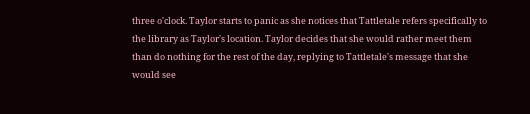three o'clock. Taylor starts to panic as she notices that Tattletale refers specifically to the library as Taylor's location. Taylor decides that she would rather meet them than do nothing for the rest of the day, replying to Tattletale's message that she would see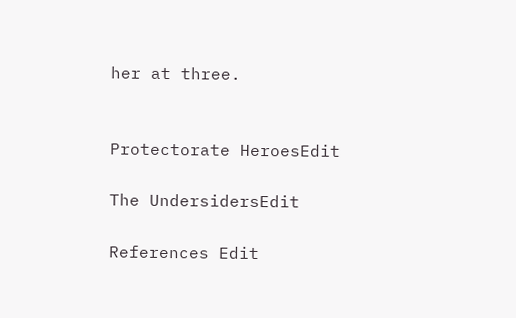her at three.


Protectorate HeroesEdit

The UndersidersEdit

References Edit